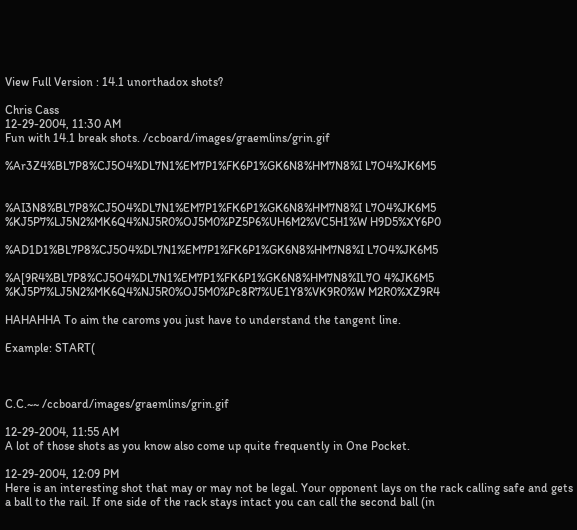View Full Version : 14.1 unorthadox shots?

Chris Cass
12-29-2004, 11:30 AM
Fun with 14.1 break shots. /ccboard/images/graemlins/grin.gif

%Ar3Z4%BL7P8%CJ5O4%DL7N1%EM7P1%FK6P1%GK6N8%HM7N8%I L7O4%JK6M5


%AI3N8%BL7P8%CJ5O4%DL7N1%EM7P1%FK6P1%GK6N8%HM7N8%I L7O4%JK6M5
%KJ5P7%LJ5N2%MK6Q4%NJ5R0%OJ5M0%PZ5P6%UH6M2%VC5H1%W H9D5%XY6P0

%AD1D1%BL7P8%CJ5O4%DL7N1%EM7P1%FK6P1%GK6N8%HM7N8%I L7O4%JK6M5

%A[9R4%BL7P8%CJ5O4%DL7N1%EM7P1%FK6P1%GK6N8%HM7N8%IL7O 4%JK6M5
%KJ5P7%LJ5N2%MK6Q4%NJ5R0%OJ5M0%Pc8R7%UE1Y8%VK9R0%W M2R0%XZ9R4

HAHAHHA To aim the caroms you just have to understand the tangent line.

Example: START(



C.C.~~ /ccboard/images/graemlins/grin.gif

12-29-2004, 11:55 AM
A lot of those shots as you know also come up quite frequently in One Pocket.

12-29-2004, 12:09 PM
Here is an interesting shot that may or may not be legal. Your opponent lays on the rack calling safe and gets a ball to the rail. If one side of the rack stays intact you can call the second ball (in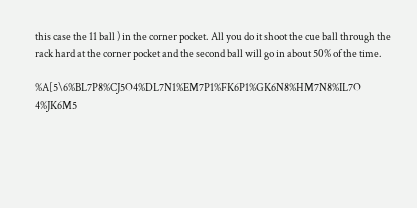this case the 11 ball ) in the corner pocket. All you do it shoot the cue ball through the rack hard at the corner pocket and the second ball will go in about 50% of the time.

%A[5\6%BL7P8%CJ5O4%DL7N1%EM7P1%FK6P1%GK6N8%HM7N8%IL7O 4%JK6M5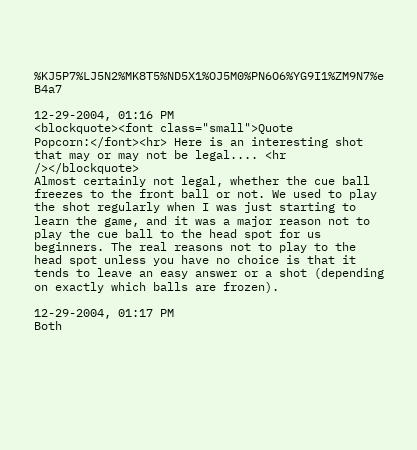%KJ5P7%LJ5N2%MK8T5%ND5X1%OJ5M0%PN6O6%YG9I1%ZM9N7%e B4a7

12-29-2004, 01:16 PM
<blockquote><font class="small">Quote Popcorn:</font><hr> Here is an interesting shot that may or may not be legal.... <hr /></blockquote>
Almost certainly not legal, whether the cue ball freezes to the front ball or not. We used to play the shot regularly when I was just starting to learn the game, and it was a major reason not to play the cue ball to the head spot for us beginners. The real reasons not to play to the head spot unless you have no choice is that it tends to leave an easy answer or a shot (depending on exactly which balls are frozen).

12-29-2004, 01:17 PM
Both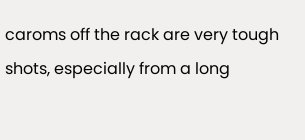caroms off the rack are very tough shots, especially from a long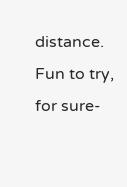distance. Fun to try, for sure-